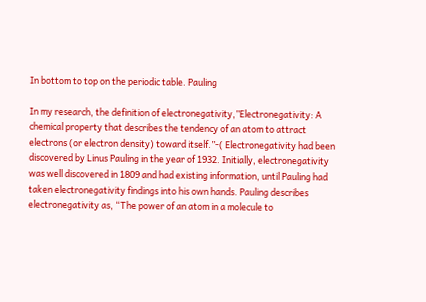In bottom to top on the periodic table. Pauling

In my research, the definition of electronegativity,”Electronegativity: A chemical property that describes the tendency of an atom to attract electrons (or electron density) toward itself.”-( Electronegativity had been discovered by Linus Pauling in the year of 1932. Initially, electronegativity was well discovered in 1809 and had existing information, until Pauling had taken electronegativity findings into his own hands. Pauling describes electronegativity as, “The power of an atom in a molecule to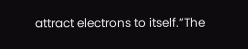attract electrons to itself.”The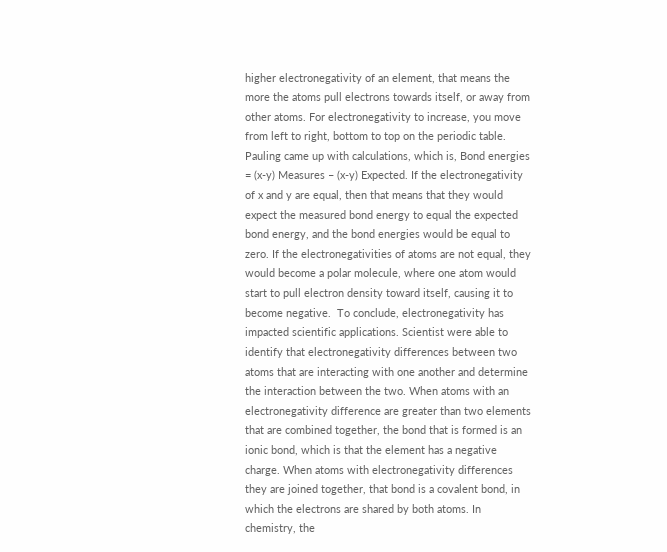higher electronegativity of an element, that means the more the atoms pull electrons towards itself, or away from other atoms. For electronegativity to increase, you move from left to right, bottom to top on the periodic table. Pauling came up with calculations, which is, Bond energies = (x-y) Measures – (x-y) Expected. If the electronegativity of x and y are equal, then that means that they would expect the measured bond energy to equal the expected bond energy, and the bond energies would be equal to zero. If the electronegativities of atoms are not equal, they would become a polar molecule, where one atom would start to pull electron density toward itself, causing it to become negative.  To conclude, electronegativity has impacted scientific applications. Scientist were able to identify that electronegativity differences between two atoms that are interacting with one another and determine the interaction between the two. When atoms with an electronegativity difference are greater than two elements that are combined together, the bond that is formed is an ionic bond, which is that the element has a negative charge. When atoms with electronegativity differences they are joined together, that bond is a covalent bond, in which the electrons are shared by both atoms. In chemistry, the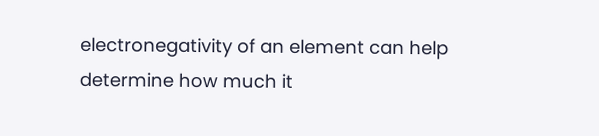electronegativity of an element can help determine how much it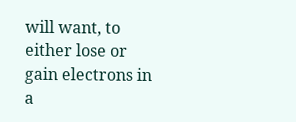will want, to either lose or gain electrons in a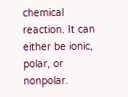chemical reaction. It can either be ionic, polar, or nonpolar.